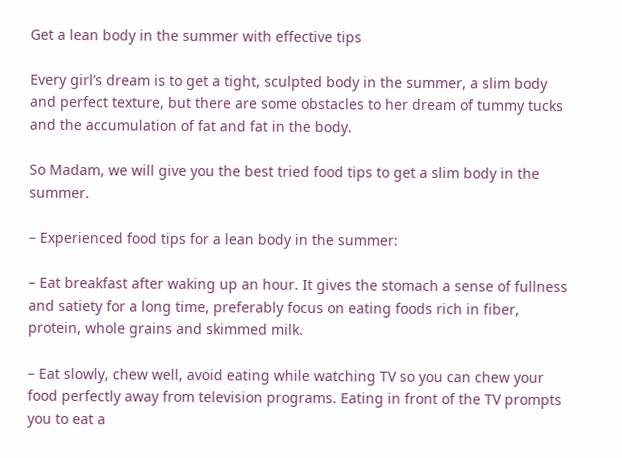Get a lean body in the summer with effective tips

Every girl’s dream is to get a tight, sculpted body in the summer, a slim body and perfect texture, but there are some obstacles to her dream of tummy tucks and the accumulation of fat and fat in the body.

So Madam, we will give you the best tried food tips to get a slim body in the summer.

– Experienced food tips for a lean body in the summer:

– Eat breakfast after waking up an hour. It gives the stomach a sense of fullness and satiety for a long time, preferably focus on eating foods rich in fiber, protein, whole grains and skimmed milk.

– Eat slowly, chew well, avoid eating while watching TV so you can chew your food perfectly away from television programs. Eating in front of the TV prompts you to eat a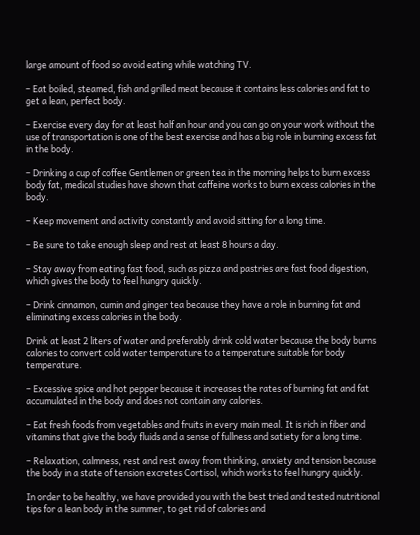large amount of food so avoid eating while watching TV.

– Eat boiled, steamed, fish and grilled meat because it contains less calories and fat to get a lean, perfect body.

– Exercise every day for at least half an hour and you can go on your work without the use of transportation is one of the best exercise and has a big role in burning excess fat in the body.

– Drinking a cup of coffee Gentlemen or green tea in the morning helps to burn excess body fat, medical studies have shown that caffeine works to burn excess calories in the body.

– Keep movement and activity constantly and avoid sitting for a long time.

– Be sure to take enough sleep and rest at least 8 hours a day.

– Stay away from eating fast food, such as pizza and pastries are fast food digestion, which gives the body to feel hungry quickly.

– Drink cinnamon, cumin and ginger tea because they have a role in burning fat and eliminating excess calories in the body.

Drink at least 2 liters of water and preferably drink cold water because the body burns calories to convert cold water temperature to a temperature suitable for body temperature.

– Excessive spice and hot pepper because it increases the rates of burning fat and fat accumulated in the body and does not contain any calories.

– Eat fresh foods from vegetables and fruits in every main meal. It is rich in fiber and vitamins that give the body fluids and a sense of fullness and satiety for a long time.

– Relaxation, calmness, rest and rest away from thinking, anxiety and tension because the body in a state of tension excretes Cortisol, which works to feel hungry quickly.

In order to be healthy, we have provided you with the best tried and tested nutritional tips for a lean body in the summer, to get rid of calories and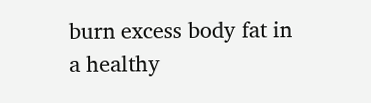burn excess body fat in a healthy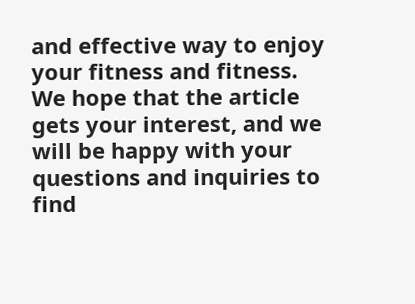and effective way to enjoy your fitness and fitness. We hope that the article gets your interest, and we will be happy with your questions and inquiries to find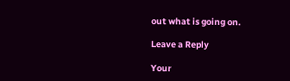out what is going on.

Leave a Reply

Your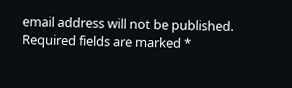email address will not be published. Required fields are marked *